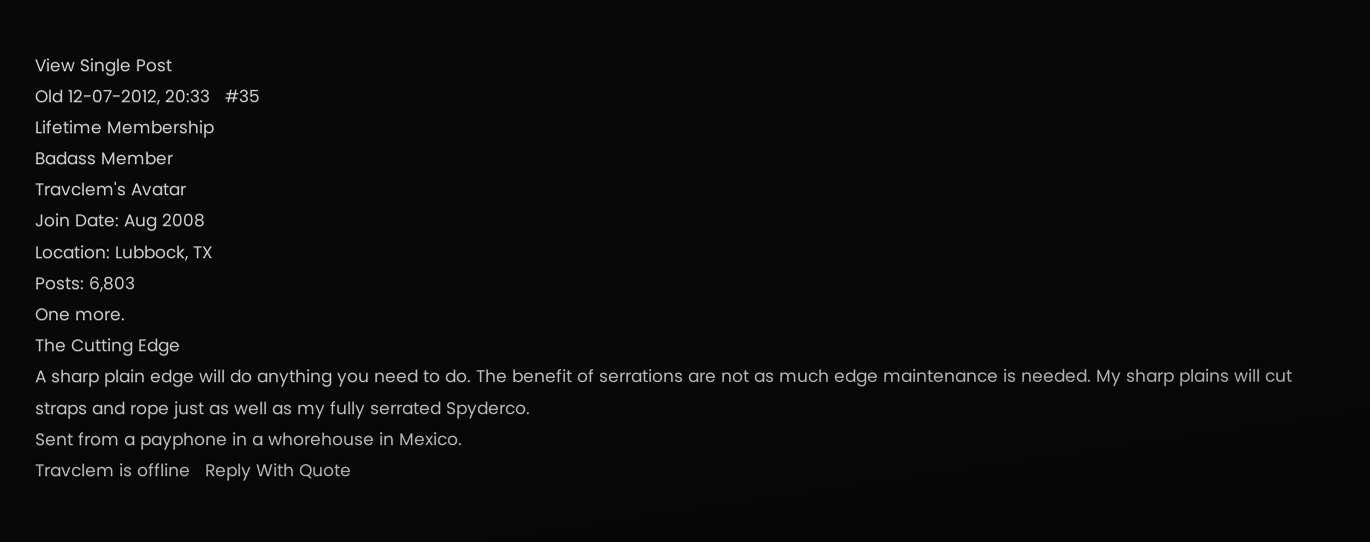View Single Post
Old 12-07-2012, 20:33   #35
Lifetime Membership
Badass Member
Travclem's Avatar
Join Date: Aug 2008
Location: Lubbock, TX
Posts: 6,803
One more.
The Cutting Edge
A sharp plain edge will do anything you need to do. The benefit of serrations are not as much edge maintenance is needed. My sharp plains will cut straps and rope just as well as my fully serrated Spyderco.
Sent from a payphone in a whorehouse in Mexico.
Travclem is offline   Reply With Quote